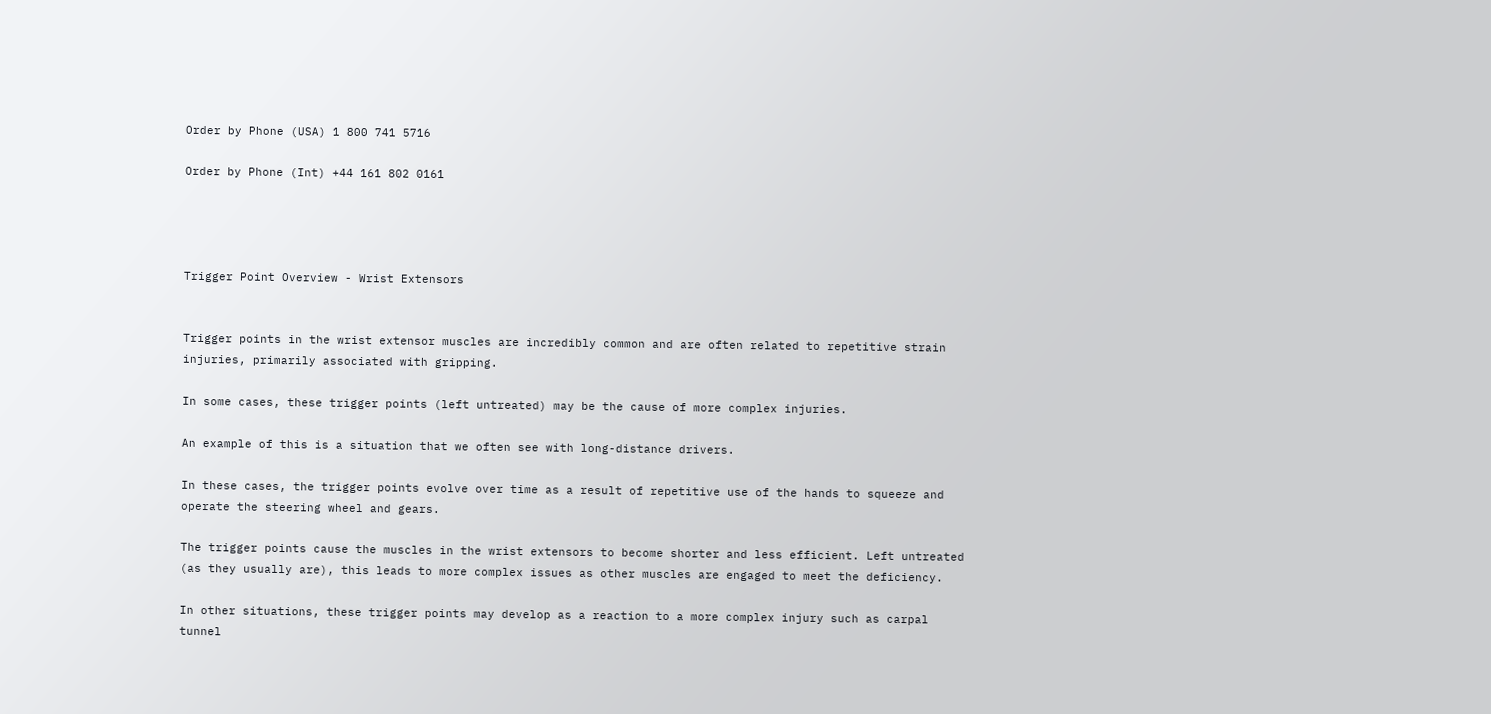Order by Phone (USA) 1 800 741 5716

Order by Phone (Int) +44 161 802 0161




Trigger Point Overview - Wrist Extensors


Trigger points in the wrist extensor muscles are incredibly common and are often related to repetitive strain injuries, primarily associated with gripping.

In some cases, these trigger points (left untreated) may be the cause of more complex injuries.

An example of this is a situation that we often see with long-distance drivers.

In these cases, the trigger points evolve over time as a result of repetitive use of the hands to squeeze and operate the steering wheel and gears.

The trigger points cause the muscles in the wrist extensors to become shorter and less efficient. Left untreated (as they usually are), this leads to more complex issues as other muscles are engaged to meet the deficiency.

In other situations, these trigger points may develop as a reaction to a more complex injury such as carpal tunnel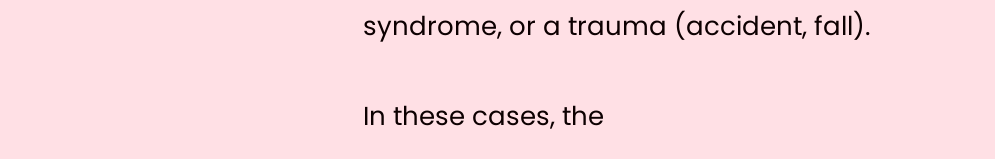syndrome, or a trauma (accident, fall).

In these cases, the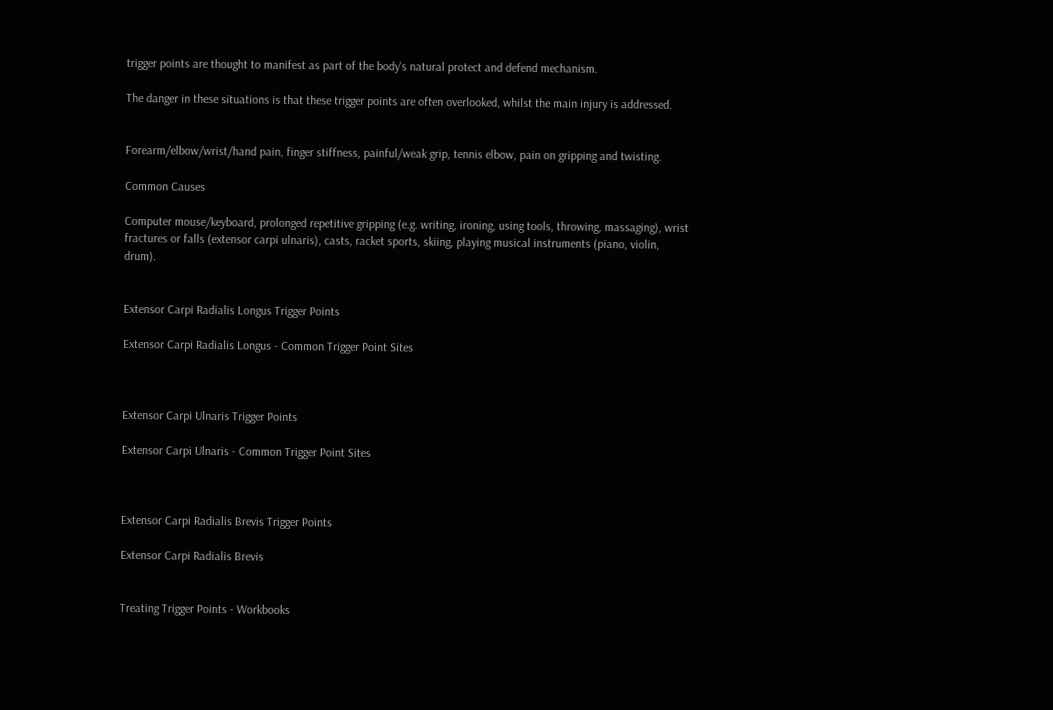trigger points are thought to manifest as part of the body's natural protect and defend mechanism.

The danger in these situations is that these trigger points are often overlooked, whilst the main injury is addressed.


Forearm/elbow/wrist/hand pain, finger stiffness, painful/weak grip, tennis elbow, pain on gripping and twisting.

Common Causes

Computer mouse/keyboard, prolonged repetitive gripping (e.g. writing, ironing, using tools, throwing, massaging), wrist fractures or falls (extensor carpi ulnaris), casts, racket sports, skiing, playing musical instruments (piano, violin, drum).


Extensor Carpi Radialis Longus Trigger Points

Extensor Carpi Radialis Longus - Common Trigger Point Sites



Extensor Carpi Ulnaris Trigger Points

Extensor Carpi Ulnaris - Common Trigger Point Sites



Extensor Carpi Radialis Brevis Trigger Points

Extensor Carpi Radialis Brevis


Treating Trigger Points - Workbooks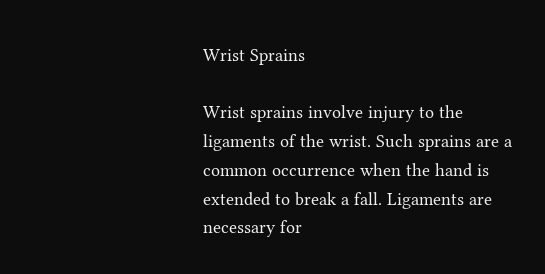Wrist Sprains

Wrist sprains involve injury to the ligaments of the wrist. Such sprains are a common occurrence when the hand is extended to break a fall. Ligaments are necessary for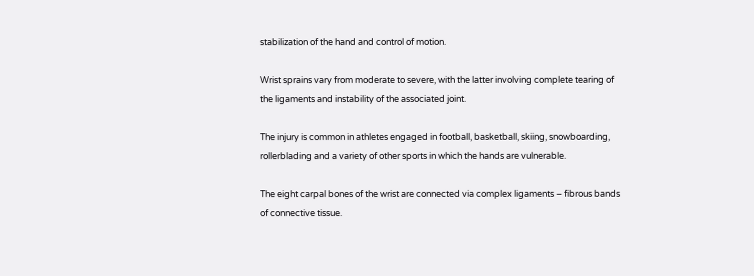stabilization of the hand and control of motion.

Wrist sprains vary from moderate to severe, with the latter involving complete tearing of the ligaments and instability of the associated joint.

The injury is common in athletes engaged in football, basketball, skiing, snowboarding, rollerblading and a variety of other sports in which the hands are vulnerable.

The eight carpal bones of the wrist are connected via complex ligaments – fibrous bands of connective tissue.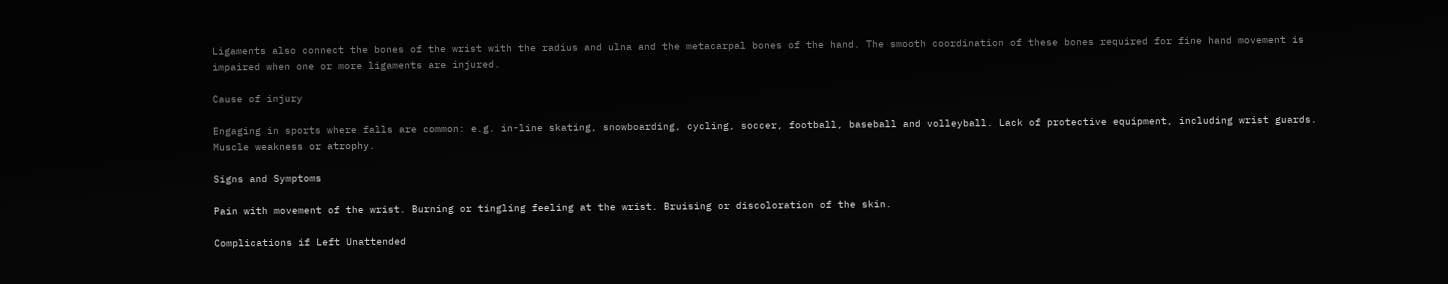Ligaments also connect the bones of the wrist with the radius and ulna and the metacarpal bones of the hand. The smooth coordination of these bones required for fine hand movement is impaired when one or more ligaments are injured.

Cause of injury

Engaging in sports where falls are common: e.g. in-line skating, snowboarding, cycling, soccer, football, baseball and volleyball. Lack of protective equipment, including wrist guards. Muscle weakness or atrophy.

Signs and Symptoms

Pain with movement of the wrist. Burning or tingling feeling at the wrist. Bruising or discoloration of the skin.

Complications if Left Unattended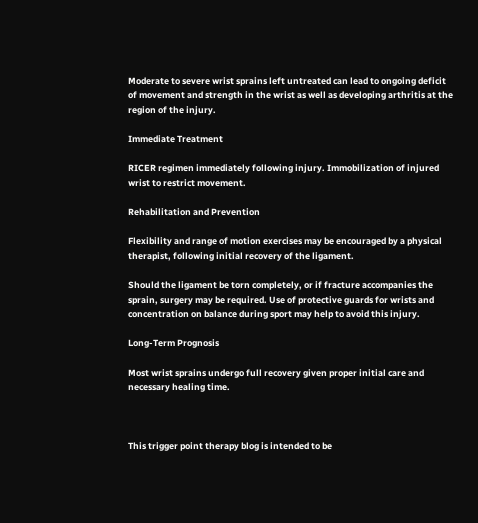Moderate to severe wrist sprains left untreated can lead to ongoing deficit of movement and strength in the wrist as well as developing arthritis at the region of the injury.

Immediate Treatment

RICER regimen immediately following injury. Immobilization of injured wrist to restrict movement.

Rehabilitation and Prevention

Flexibility and range of motion exercises may be encouraged by a physical therapist, following initial recovery of the ligament.

Should the ligament be torn completely, or if fracture accompanies the sprain, surgery may be required. Use of protective guards for wrists and concentration on balance during sport may help to avoid this injury.

Long-Term Prognosis

Most wrist sprains undergo full recovery given proper initial care and necessary healing time.



This trigger point therapy blog is intended to be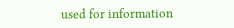used for information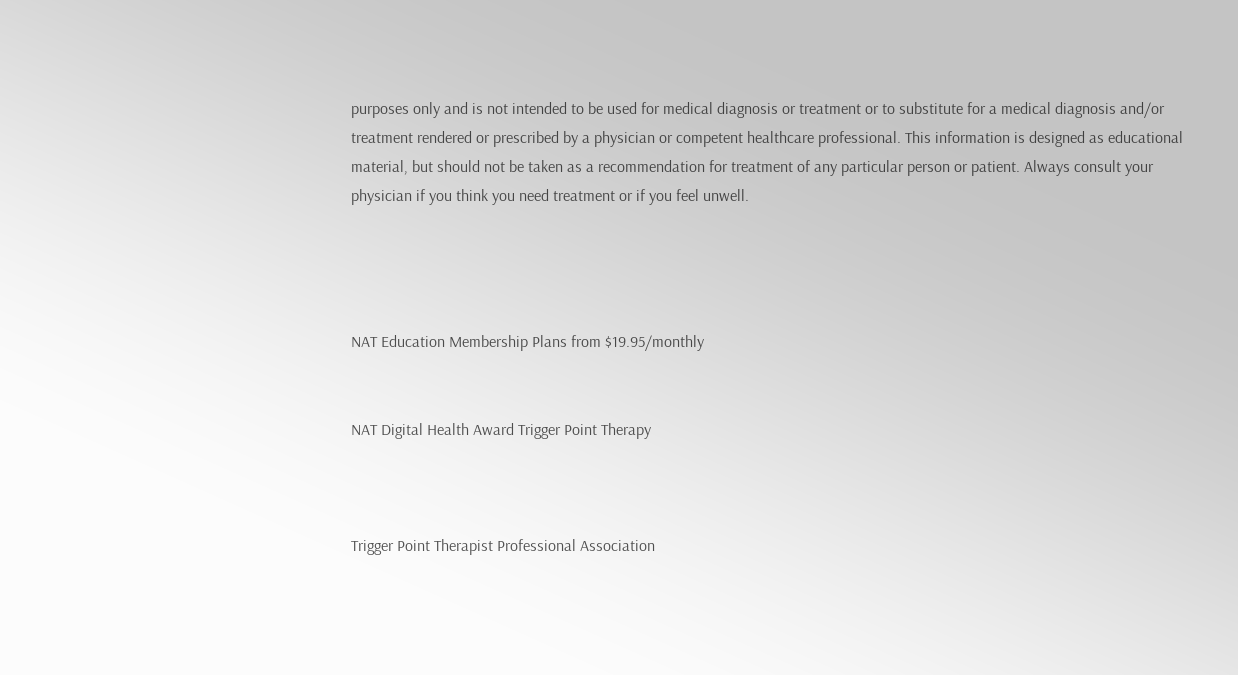purposes only and is not intended to be used for medical diagnosis or treatment or to substitute for a medical diagnosis and/or treatment rendered or prescribed by a physician or competent healthcare professional. This information is designed as educational material, but should not be taken as a recommendation for treatment of any particular person or patient. Always consult your physician if you think you need treatment or if you feel unwell.




NAT Education Membership Plans from $19.95/monthly


NAT Digital Health Award Trigger Point Therapy



Trigger Point Therapist Professional Association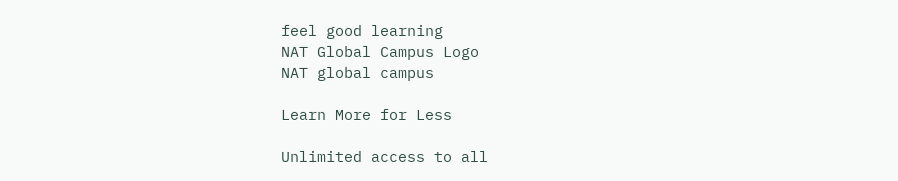feel good learning
NAT Global Campus Logo
NAT global campus

Learn More for Less

Unlimited access to all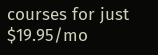courses for just $19.95/mo